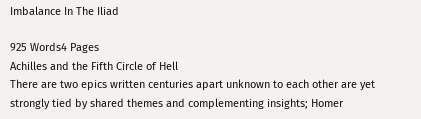Imbalance In The Iliad

925 Words4 Pages
Achilles and the Fifth Circle of Hell
There are two epics written centuries apart unknown to each other are yet strongly tied by shared themes and complementing insights; Homer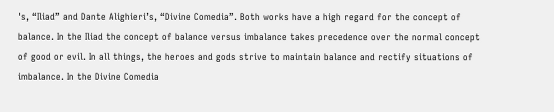's, “Iliad” and Dante Alighieri’s, “Divine Comedia”. Both works have a high regard for the concept of balance. In the Iliad the concept of balance versus imbalance takes precedence over the normal concept of good or evil. In all things, the heroes and gods strive to maintain balance and rectify situations of imbalance. In the Divine Comedia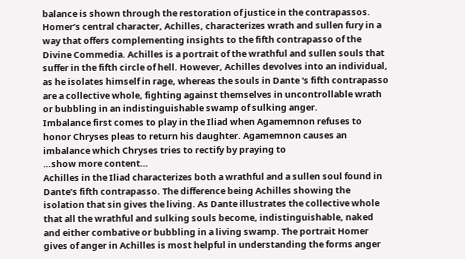balance is shown through the restoration of justice in the contrapassos. Homer’s central character, Achilles, characterizes wrath and sullen fury in a way that offers complementing insights to the fifth contrapasso of the Divine Commedia. Achilles is a portrait of the wrathful and sullen souls that suffer in the fifth circle of hell. However, Achilles devolves into an individual, as he isolates himself in rage, whereas the souls in Dante 's fifth contrapasso are a collective whole, fighting against themselves in uncontrollable wrath or bubbling in an indistinguishable swamp of sulking anger.
Imbalance first comes to play in the Iliad when Agamemnon refuses to honor Chryses pleas to return his daughter. Agamemnon causes an imbalance which Chryses tries to rectify by praying to
…show more content…
Achilles in the Iliad characterizes both a wrathful and a sullen soul found in Dante’s fifth contrapasso. The difference being Achilles showing the isolation that sin gives the living. As Dante illustrates the collective whole that all the wrathful and sulking souls become, indistinguishable, naked and either combative or bubbling in a living swamp. The portrait Homer gives of anger in Achilles is most helpful in understanding the forms anger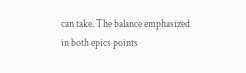can take. The balance emphasized in both epics points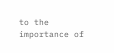to the importance of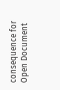consequence for
Open Document